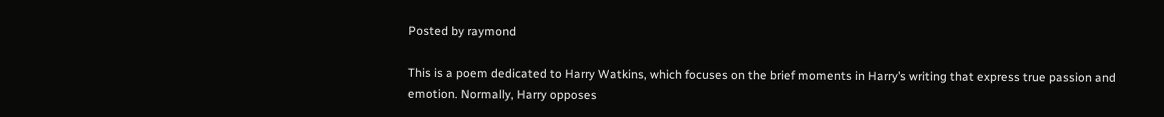Posted by raymond

This is a poem dedicated to Harry Watkins, which focuses on the brief moments in Harry’s writing that express true passion and emotion. Normally, Harry opposes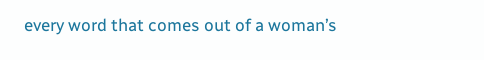every word that comes out of a woman’s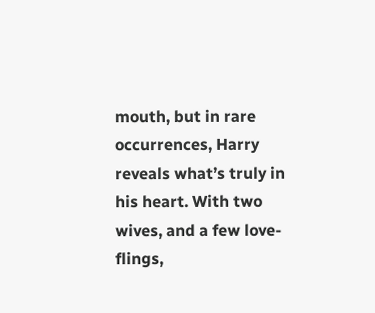mouth, but in rare occurrences, Harry reveals what’s truly in his heart. With two wives, and a few love-flings,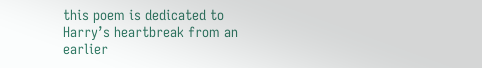this poem is dedicated to Harry’s heartbreak from an earlier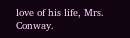love of his life, Mrs. Conway.